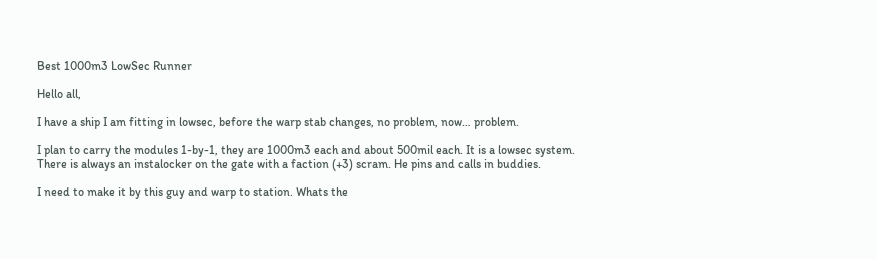Best 1000m3 LowSec Runner

Hello all,

I have a ship I am fitting in lowsec, before the warp stab changes, no problem, now… problem.

I plan to carry the modules 1-by-1, they are 1000m3 each and about 500mil each. It is a lowsec system. There is always an instalocker on the gate with a faction (+3) scram. He pins and calls in buddies.

I need to make it by this guy and warp to station. Whats the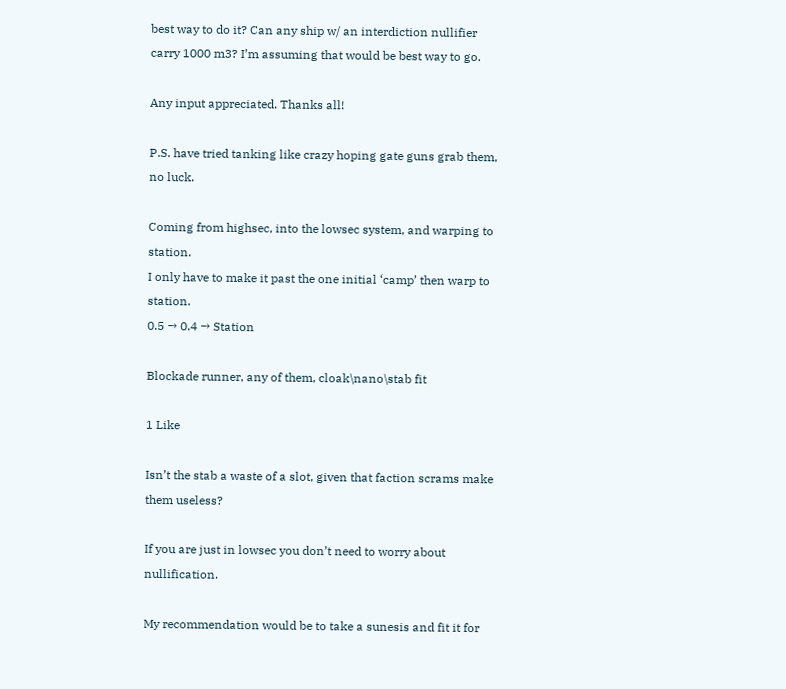best way to do it? Can any ship w/ an interdiction nullifier carry 1000 m3? I’m assuming that would be best way to go.

Any input appreciated. Thanks all!

P.S. have tried tanking like crazy hoping gate guns grab them, no luck.

Coming from highsec, into the lowsec system, and warping to station.
I only have to make it past the one initial ‘camp’ then warp to station.
0.5 → 0.4 → Station

Blockade runner, any of them, cloak\nano\stab fit

1 Like

Isn’t the stab a waste of a slot, given that faction scrams make them useless?

If you are just in lowsec you don’t need to worry about nullification.

My recommendation would be to take a sunesis and fit it for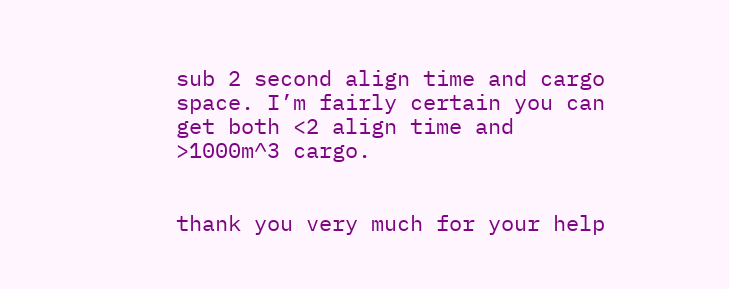sub 2 second align time and cargo space. I’m fairly certain you can get both <2 align time and >1000m^3 cargo.


thank you very much for your help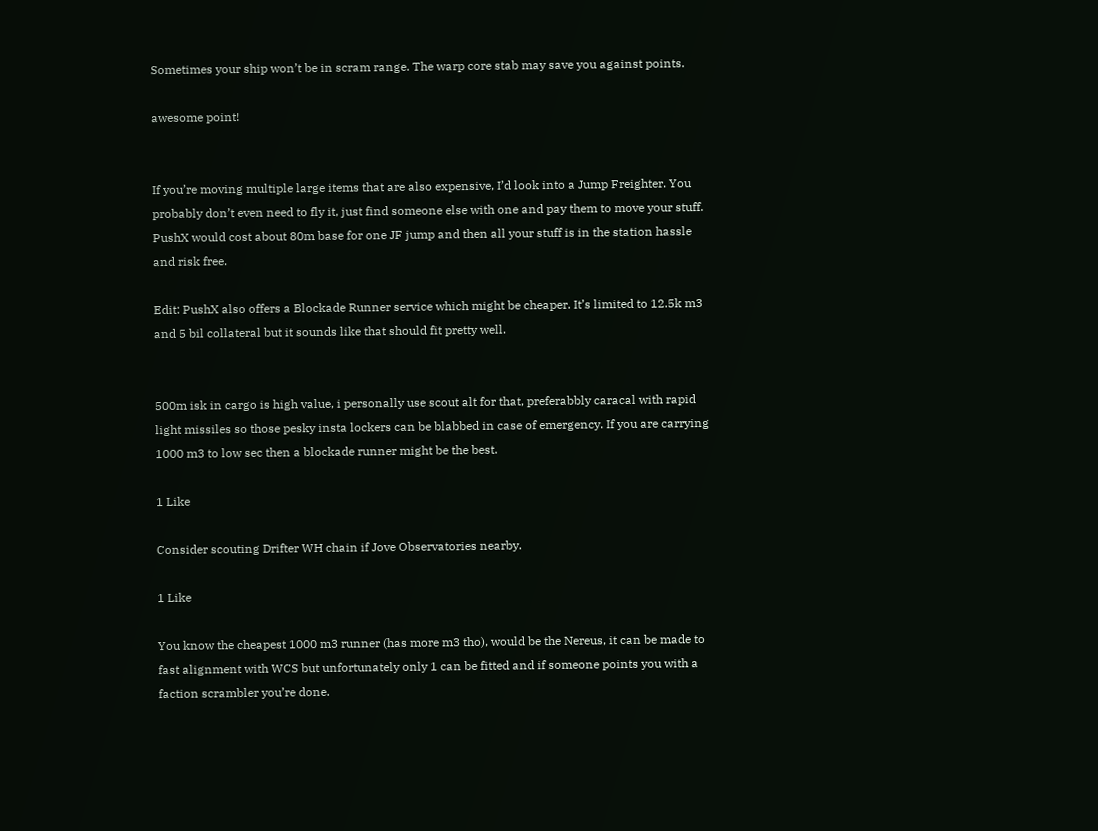Sometimes your ship won’t be in scram range. The warp core stab may save you against points.

awesome point!


If you’re moving multiple large items that are also expensive, I’d look into a Jump Freighter. You probably don’t even need to fly it, just find someone else with one and pay them to move your stuff. PushX would cost about 80m base for one JF jump and then all your stuff is in the station hassle and risk free.

Edit: PushX also offers a Blockade Runner service which might be cheaper. It’s limited to 12.5k m3 and 5 bil collateral but it sounds like that should fit pretty well.


500m isk in cargo is high value, i personally use scout alt for that, preferabbly caracal with rapid light missiles so those pesky insta lockers can be blabbed in case of emergency. If you are carrying 1000 m3 to low sec then a blockade runner might be the best.

1 Like

Consider scouting Drifter WH chain if Jove Observatories nearby.

1 Like

You know the cheapest 1000 m3 runner (has more m3 tho), would be the Nereus, it can be made to fast alignment with WCS but unfortunately only 1 can be fitted and if someone points you with a faction scrambler you’re done.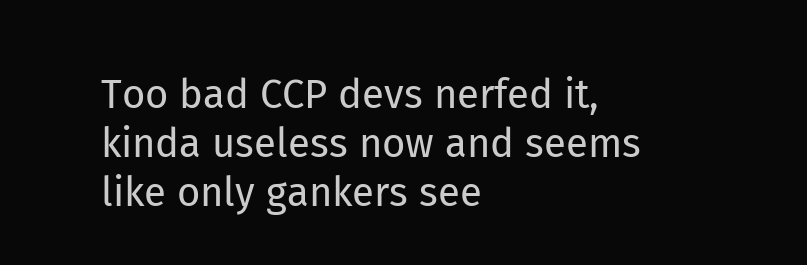Too bad CCP devs nerfed it, kinda useless now and seems like only gankers see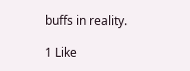buffs in reality.

1 Like